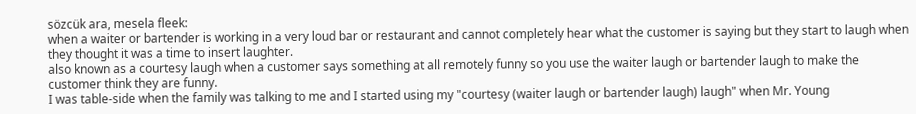sözcük ara, mesela fleek:
when a waiter or bartender is working in a very loud bar or restaurant and cannot completely hear what the customer is saying but they start to laugh when they thought it was a time to insert laughter.
also known as a courtesy laugh when a customer says something at all remotely funny so you use the waiter laugh or bartender laugh to make the customer think they are funny.
I was table-side when the family was talking to me and I started using my "courtesy (waiter laugh or bartender laugh) laugh" when Mr. Young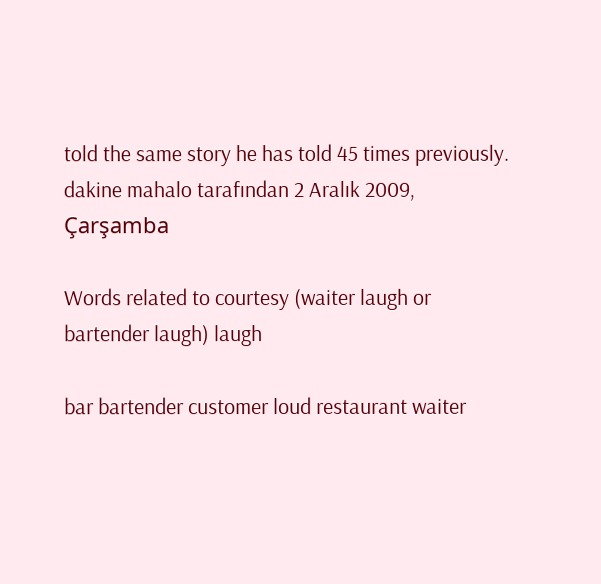told the same story he has told 45 times previously.
dakine mahalo tarafından 2 Aralık 2009, Çarşamba

Words related to courtesy (waiter laugh or bartender laugh) laugh

bar bartender customer loud restaurant waiter